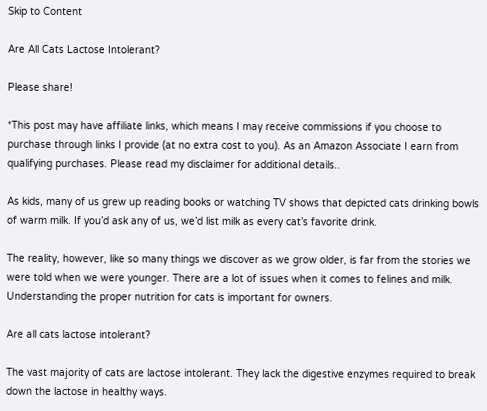Skip to Content

Are All Cats Lactose Intolerant?

Please share!

*This post may have affiliate links, which means I may receive commissions if you choose to purchase through links I provide (at no extra cost to you). As an Amazon Associate I earn from qualifying purchases. Please read my disclaimer for additional details..

As kids, many of us grew up reading books or watching TV shows that depicted cats drinking bowls of warm milk. If you’d ask any of us, we’d list milk as every cat’s favorite drink.

The reality, however, like so many things we discover as we grow older, is far from the stories we were told when we were younger. There are a lot of issues when it comes to felines and milk. Understanding the proper nutrition for cats is important for owners.

Are all cats lactose intolerant?

The vast majority of cats are lactose intolerant. They lack the digestive enzymes required to break down the lactose in healthy ways.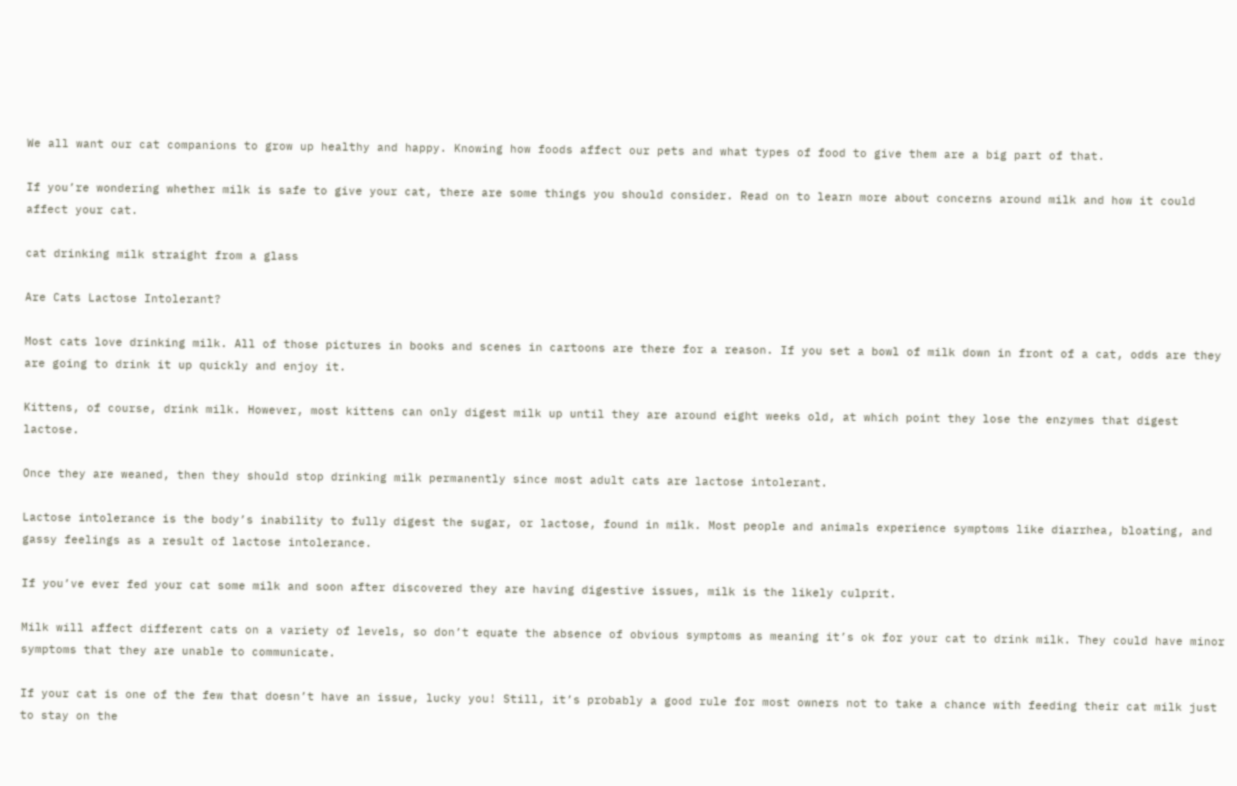We all want our cat companions to grow up healthy and happy. Knowing how foods affect our pets and what types of food to give them are a big part of that.

If you’re wondering whether milk is safe to give your cat, there are some things you should consider. Read on to learn more about concerns around milk and how it could affect your cat.

cat drinking milk straight from a glass

Are Cats Lactose Intolerant?

Most cats love drinking milk. All of those pictures in books and scenes in cartoons are there for a reason. If you set a bowl of milk down in front of a cat, odds are they are going to drink it up quickly and enjoy it.

Kittens, of course, drink milk. However, most kittens can only digest milk up until they are around eight weeks old, at which point they lose the enzymes that digest lactose.

Once they are weaned, then they should stop drinking milk permanently since most adult cats are lactose intolerant.

Lactose intolerance is the body’s inability to fully digest the sugar, or lactose, found in milk. Most people and animals experience symptoms like diarrhea, bloating, and gassy feelings as a result of lactose intolerance.

If you’ve ever fed your cat some milk and soon after discovered they are having digestive issues, milk is the likely culprit.

Milk will affect different cats on a variety of levels, so don’t equate the absence of obvious symptoms as meaning it’s ok for your cat to drink milk. They could have minor symptoms that they are unable to communicate.

If your cat is one of the few that doesn’t have an issue, lucky you! Still, it’s probably a good rule for most owners not to take a chance with feeding their cat milk just to stay on the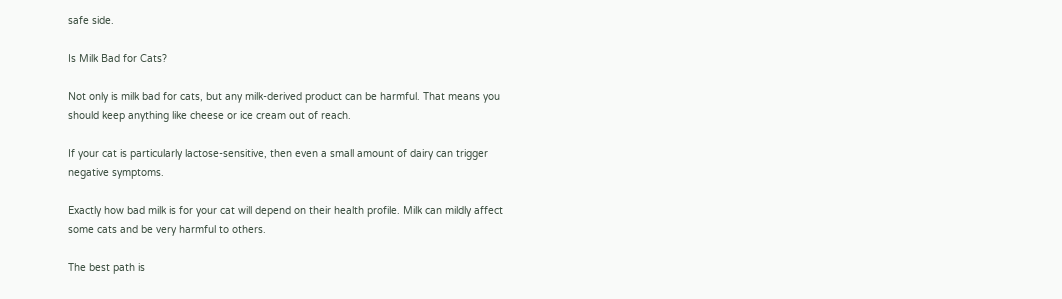safe side.

Is Milk Bad for Cats?

Not only is milk bad for cats, but any milk-derived product can be harmful. That means you should keep anything like cheese or ice cream out of reach.

If your cat is particularly lactose-sensitive, then even a small amount of dairy can trigger negative symptoms.

Exactly how bad milk is for your cat will depend on their health profile. Milk can mildly affect some cats and be very harmful to others.

The best path is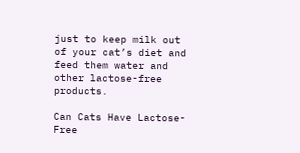just to keep milk out of your cat’s diet and feed them water and other lactose-free products.

Can Cats Have Lactose-Free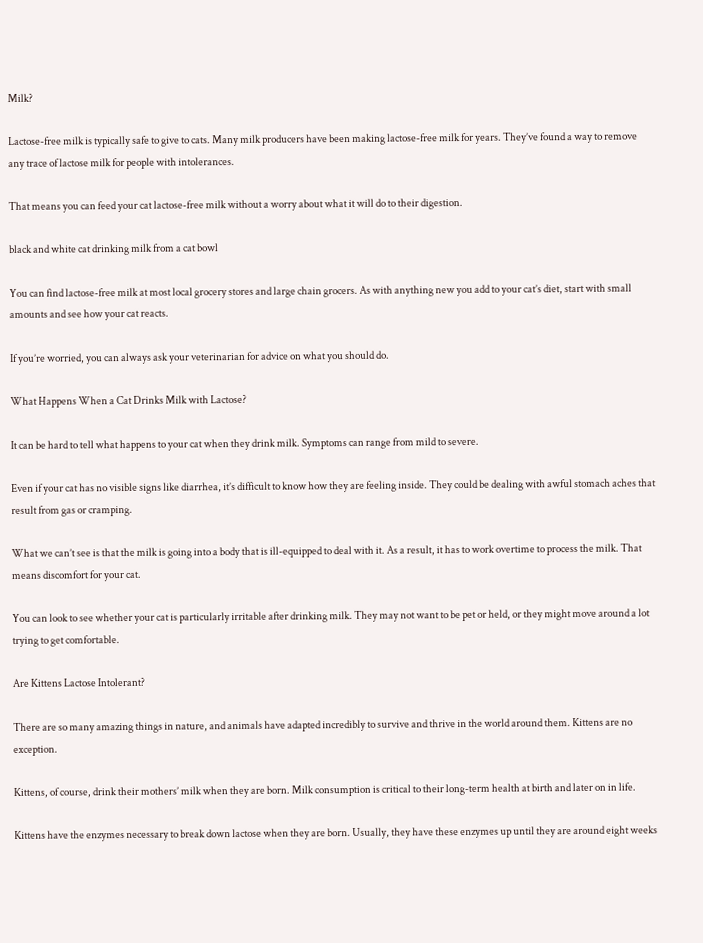Milk?

Lactose-free milk is typically safe to give to cats. Many milk producers have been making lactose-free milk for years. They’ve found a way to remove any trace of lactose milk for people with intolerances.

That means you can feed your cat lactose-free milk without a worry about what it will do to their digestion.

black and white cat drinking milk from a cat bowl

You can find lactose-free milk at most local grocery stores and large chain grocers. As with anything new you add to your cat’s diet, start with small amounts and see how your cat reacts.

If you’re worried, you can always ask your veterinarian for advice on what you should do.

What Happens When a Cat Drinks Milk with Lactose?

It can be hard to tell what happens to your cat when they drink milk. Symptoms can range from mild to severe.

Even if your cat has no visible signs like diarrhea, it’s difficult to know how they are feeling inside. They could be dealing with awful stomach aches that result from gas or cramping.

What we can’t see is that the milk is going into a body that is ill-equipped to deal with it. As a result, it has to work overtime to process the milk. That means discomfort for your cat.

You can look to see whether your cat is particularly irritable after drinking milk. They may not want to be pet or held, or they might move around a lot trying to get comfortable.

Are Kittens Lactose Intolerant?

There are so many amazing things in nature, and animals have adapted incredibly to survive and thrive in the world around them. Kittens are no exception.

Kittens, of course, drink their mothers’ milk when they are born. Milk consumption is critical to their long-term health at birth and later on in life.

Kittens have the enzymes necessary to break down lactose when they are born. Usually, they have these enzymes up until they are around eight weeks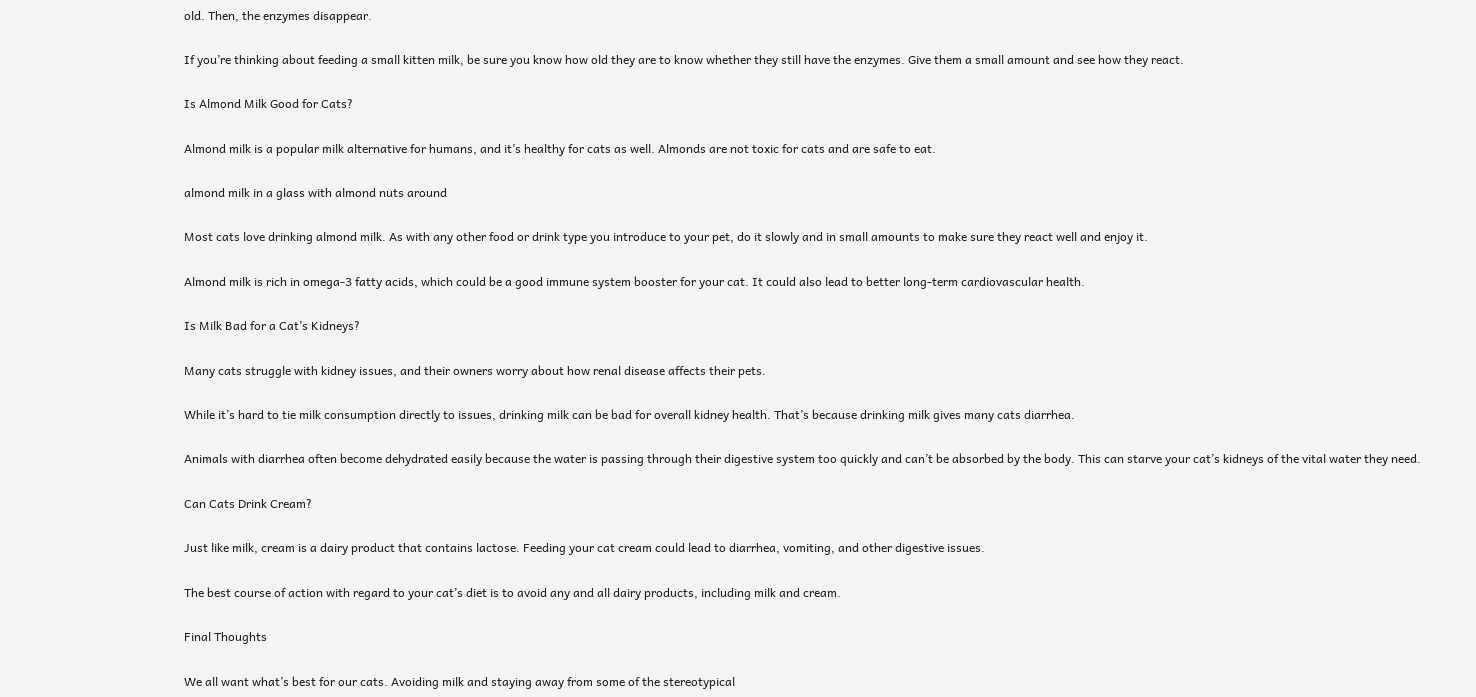old. Then, the enzymes disappear.

If you’re thinking about feeding a small kitten milk, be sure you know how old they are to know whether they still have the enzymes. Give them a small amount and see how they react.

Is Almond Milk Good for Cats?

Almond milk is a popular milk alternative for humans, and it’s healthy for cats as well. Almonds are not toxic for cats and are safe to eat.

almond milk in a glass with almond nuts around

Most cats love drinking almond milk. As with any other food or drink type you introduce to your pet, do it slowly and in small amounts to make sure they react well and enjoy it.

Almond milk is rich in omega-3 fatty acids, which could be a good immune system booster for your cat. It could also lead to better long-term cardiovascular health.

Is Milk Bad for a Cat’s Kidneys?

Many cats struggle with kidney issues, and their owners worry about how renal disease affects their pets.

While it’s hard to tie milk consumption directly to issues, drinking milk can be bad for overall kidney health. That’s because drinking milk gives many cats diarrhea.

Animals with diarrhea often become dehydrated easily because the water is passing through their digestive system too quickly and can’t be absorbed by the body. This can starve your cat’s kidneys of the vital water they need.

Can Cats Drink Cream?

Just like milk, cream is a dairy product that contains lactose. Feeding your cat cream could lead to diarrhea, vomiting, and other digestive issues.

The best course of action with regard to your cat’s diet is to avoid any and all dairy products, including milk and cream.

Final Thoughts

We all want what’s best for our cats. Avoiding milk and staying away from some of the stereotypical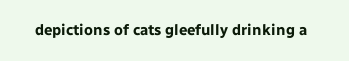depictions of cats gleefully drinking a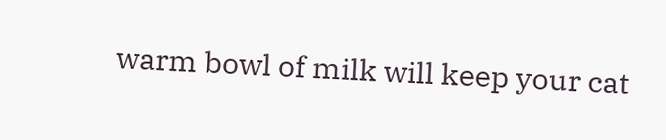warm bowl of milk will keep your cat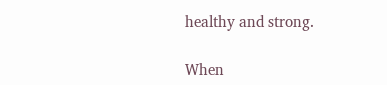healthy and strong.

When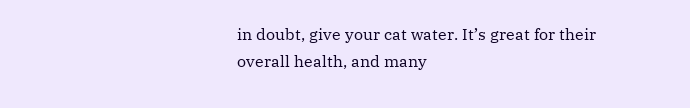in doubt, give your cat water. It’s great for their overall health, and many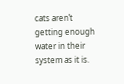cats aren’t getting enough water in their system as it is.